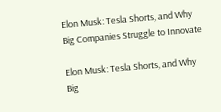Elon Musk: Tesla Shorts, and Why Big Companies Struggle to Innovate

Elon Musk: Tesla Shorts, and Why Big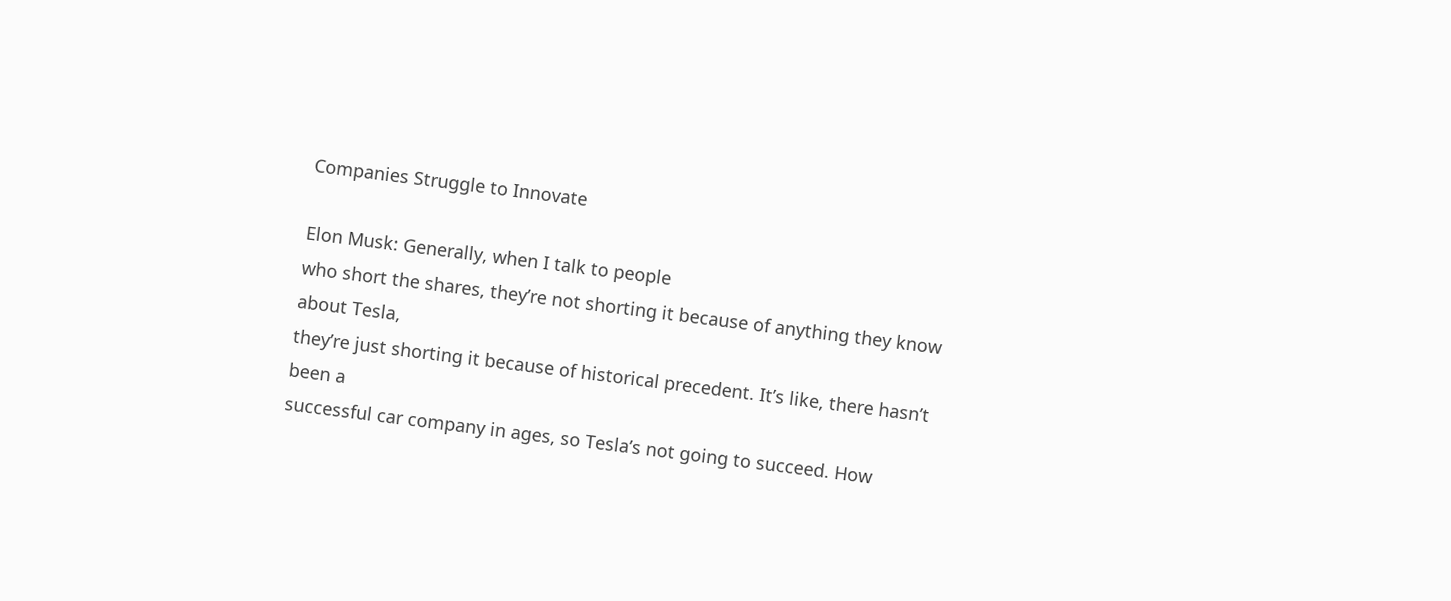Companies Struggle to Innovate

Elon Musk: Generally, when I talk to people
who short the shares, they’re not shorting it because of anything they know about Tesla,
they’re just shorting it because of historical precedent. It’s like, there hasn’t been a
successful car company in ages, so Tesla’s not going to succeed. How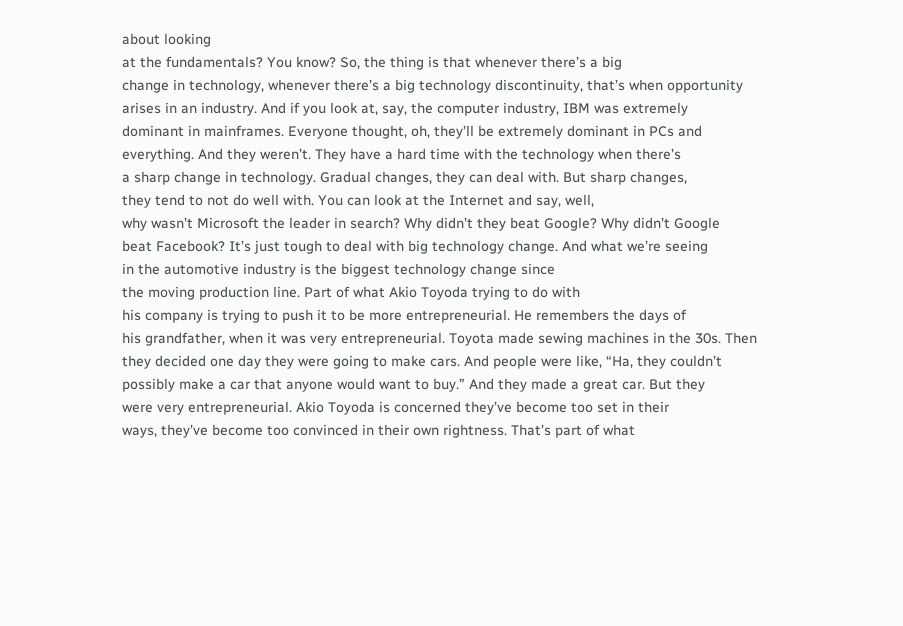about looking
at the fundamentals? You know? So, the thing is that whenever there’s a big
change in technology, whenever there’s a big technology discontinuity, that’s when opportunity
arises in an industry. And if you look at, say, the computer industry, IBM was extremely
dominant in mainframes. Everyone thought, oh, they’ll be extremely dominant in PCs and
everything. And they weren’t. They have a hard time with the technology when there’s
a sharp change in technology. Gradual changes, they can deal with. But sharp changes,
they tend to not do well with. You can look at the Internet and say, well,
why wasn’t Microsoft the leader in search? Why didn’t they beat Google? Why didn’t Google
beat Facebook? It’s just tough to deal with big technology change. And what we’re seeing
in the automotive industry is the biggest technology change since
the moving production line. Part of what Akio Toyoda trying to do with
his company is trying to push it to be more entrepreneurial. He remembers the days of
his grandfather, when it was very entrepreneurial. Toyota made sewing machines in the 30s. Then
they decided one day they were going to make cars. And people were like, “Ha, they couldn’t
possibly make a car that anyone would want to buy.” And they made a great car. But they
were very entrepreneurial. Akio Toyoda is concerned they’ve become too set in their
ways, they’ve become too convinced in their own rightness. That’s part of what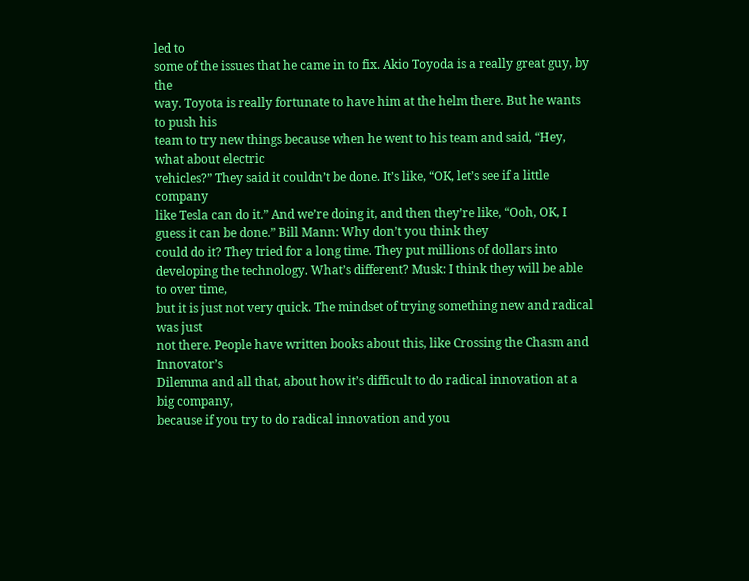led to
some of the issues that he came in to fix. Akio Toyoda is a really great guy, by the
way. Toyota is really fortunate to have him at the helm there. But he wants to push his
team to try new things because when he went to his team and said, “Hey, what about electric
vehicles?” They said it couldn’t be done. It’s like, “OK, let’s see if a little company
like Tesla can do it.” And we’re doing it, and then they’re like, “Ooh, OK, I guess it can be done.” Bill Mann: Why don’t you think they
could do it? They tried for a long time. They put millions of dollars into
developing the technology. What’s different? Musk: I think they will be able to over time,
but it is just not very quick. The mindset of trying something new and radical was just
not there. People have written books about this, like Crossing the Chasm and Innovator’s
Dilemma and all that, about how it’s difficult to do radical innovation at a big company,
because if you try to do radical innovation and you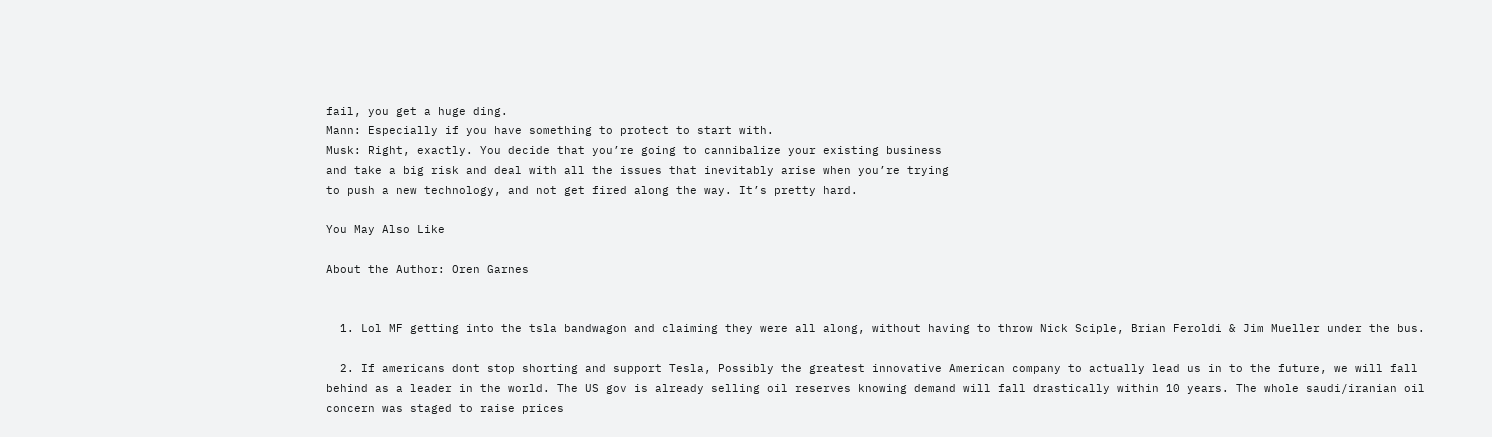fail, you get a huge ding.
Mann: Especially if you have something to protect to start with.
Musk: Right, exactly. You decide that you’re going to cannibalize your existing business
and take a big risk and deal with all the issues that inevitably arise when you’re trying
to push a new technology, and not get fired along the way. It’s pretty hard.

You May Also Like

About the Author: Oren Garnes


  1. Lol MF getting into the tsla bandwagon and claiming they were all along, without having to throw Nick Sciple, Brian Feroldi & Jim Mueller under the bus.

  2. If americans dont stop shorting and support Tesla, Possibly the greatest innovative American company to actually lead us in to the future, we will fall behind as a leader in the world. The US gov is already selling oil reserves knowing demand will fall drastically within 10 years. The whole saudi/iranian oil concern was staged to raise prices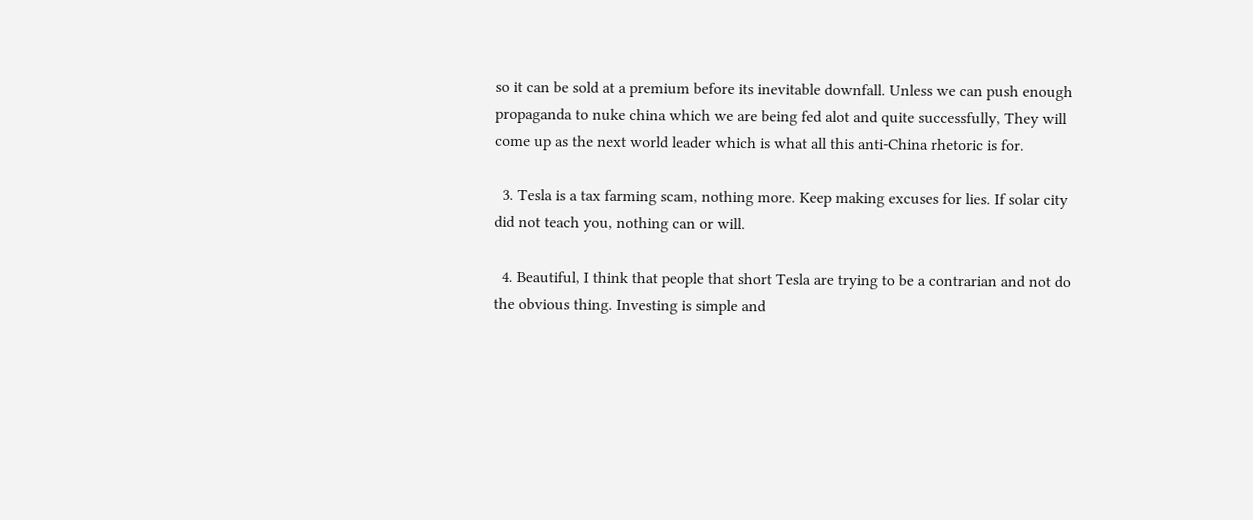so it can be sold at a premium before its inevitable downfall. Unless we can push enough propaganda to nuke china which we are being fed alot and quite successfully, They will come up as the next world leader which is what all this anti-China rhetoric is for.

  3. Tesla is a tax farming scam, nothing more. Keep making excuses for lies. If solar city did not teach you, nothing can or will.

  4. Beautiful, I think that people that short Tesla are trying to be a contrarian and not do the obvious thing. Investing is simple and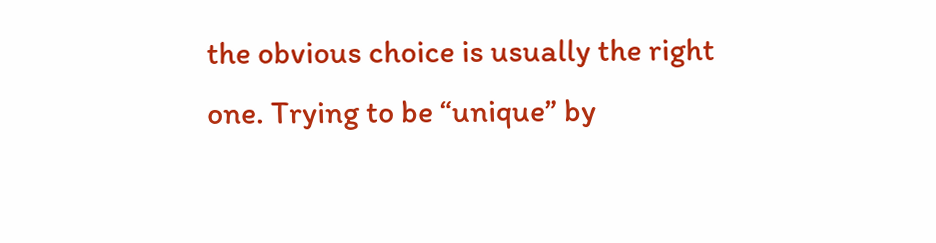the obvious choice is usually the right one. Trying to be “unique” by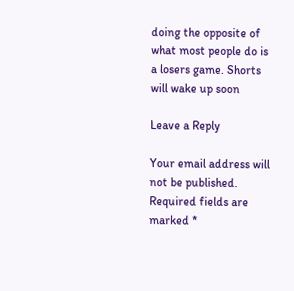doing the opposite of what most people do is a losers game. Shorts will wake up soon

Leave a Reply

Your email address will not be published. Required fields are marked *